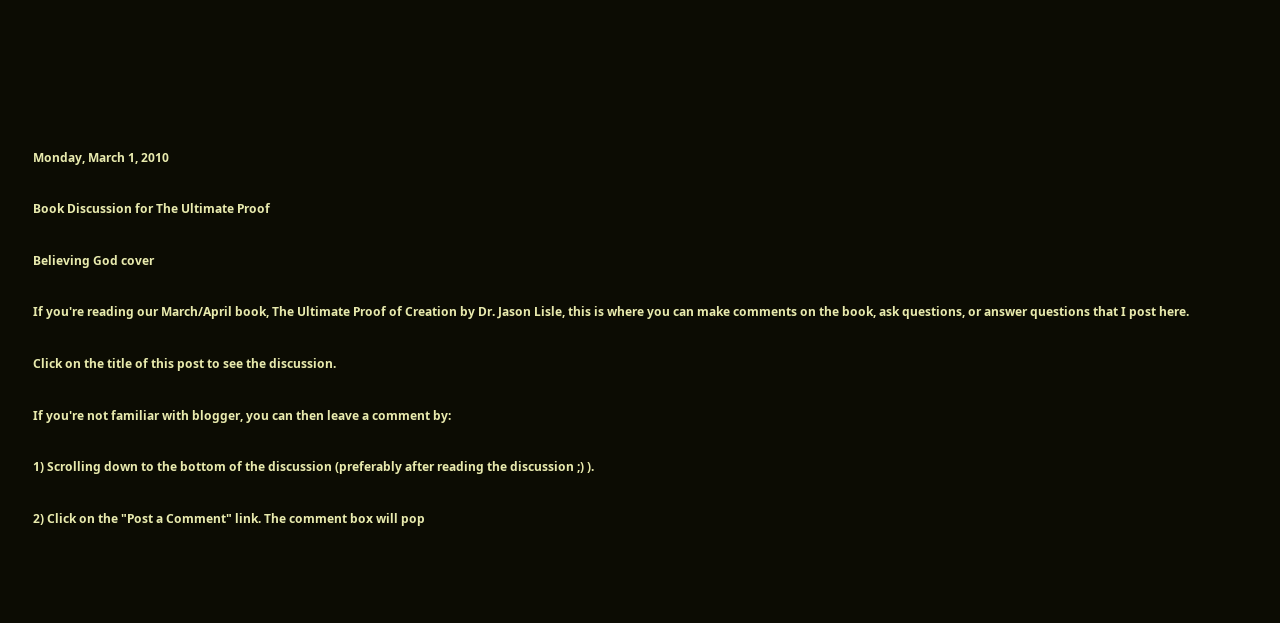Monday, March 1, 2010

Book Discussion for The Ultimate Proof

Believing God cover

If you're reading our March/April book, The Ultimate Proof of Creation by Dr. Jason Lisle, this is where you can make comments on the book, ask questions, or answer questions that I post here.

Click on the title of this post to see the discussion.

If you're not familiar with blogger, you can then leave a comment by:

1) Scrolling down to the bottom of the discussion (preferably after reading the discussion ;) ).

2) Click on the "Post a Comment" link. The comment box will pop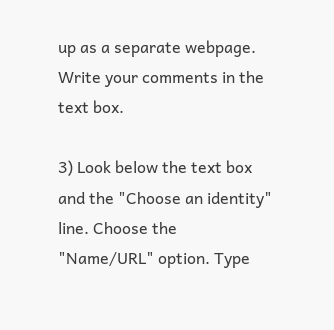up as a separate webpage. Write your comments in the text box.

3) Look below the text box and the "Choose an identity" line. Choose the "Name/URL" option. Type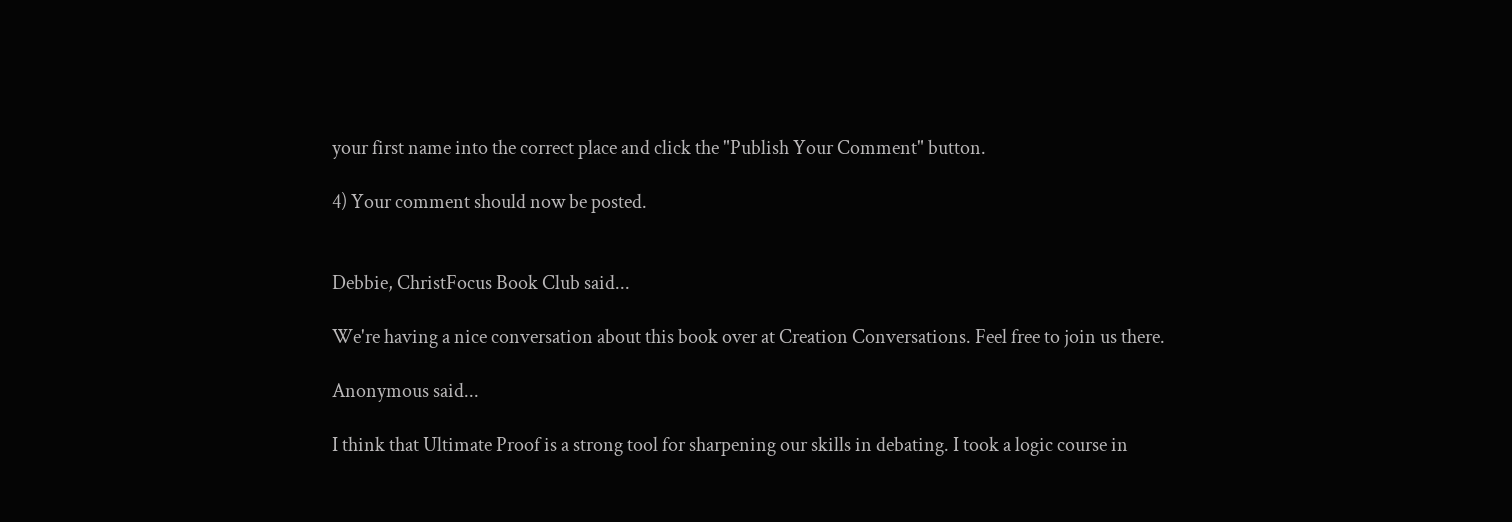your first name into the correct place and click the "Publish Your Comment" button.

4) Your comment should now be posted.


Debbie, ChristFocus Book Club said...

We're having a nice conversation about this book over at Creation Conversations. Feel free to join us there.

Anonymous said...

I think that Ultimate Proof is a strong tool for sharpening our skills in debating. I took a logic course in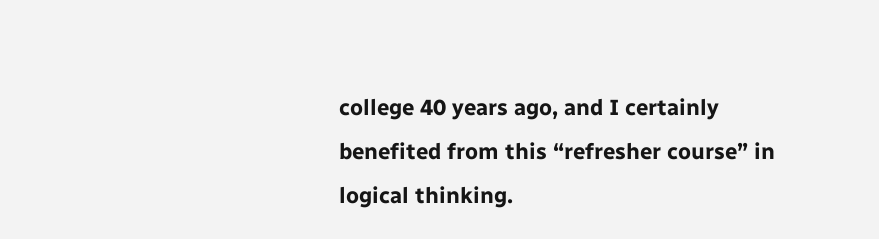college 40 years ago, and I certainly benefited from this “refresher course” in logical thinking.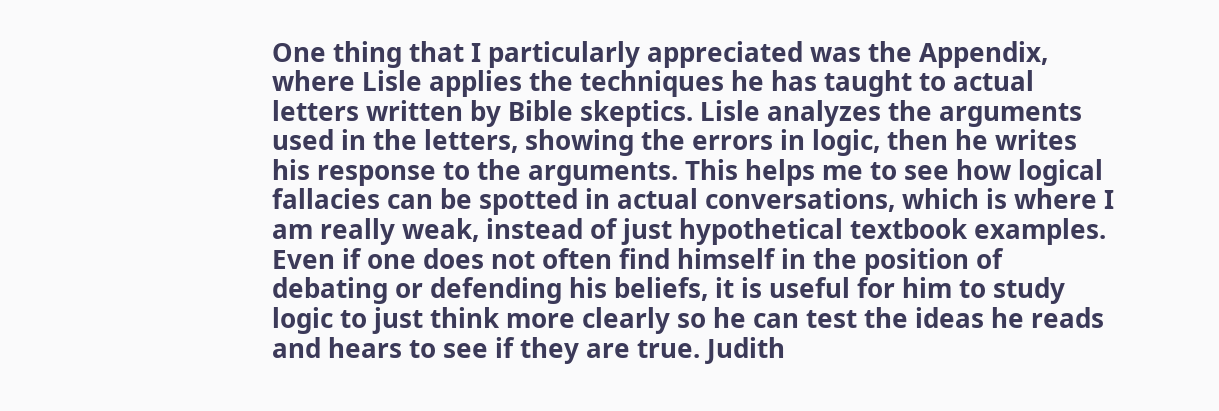One thing that I particularly appreciated was the Appendix, where Lisle applies the techniques he has taught to actual letters written by Bible skeptics. Lisle analyzes the arguments used in the letters, showing the errors in logic, then he writes his response to the arguments. This helps me to see how logical fallacies can be spotted in actual conversations, which is where I am really weak, instead of just hypothetical textbook examples. Even if one does not often find himself in the position of debating or defending his beliefs, it is useful for him to study logic to just think more clearly so he can test the ideas he reads and hears to see if they are true. Judith